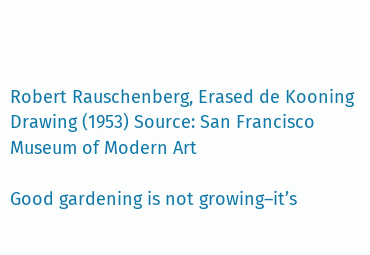Robert Rauschenberg, Erased de Kooning Drawing (1953) Source: San Francisco Museum of Modern Art

Good gardening is not growing–it’s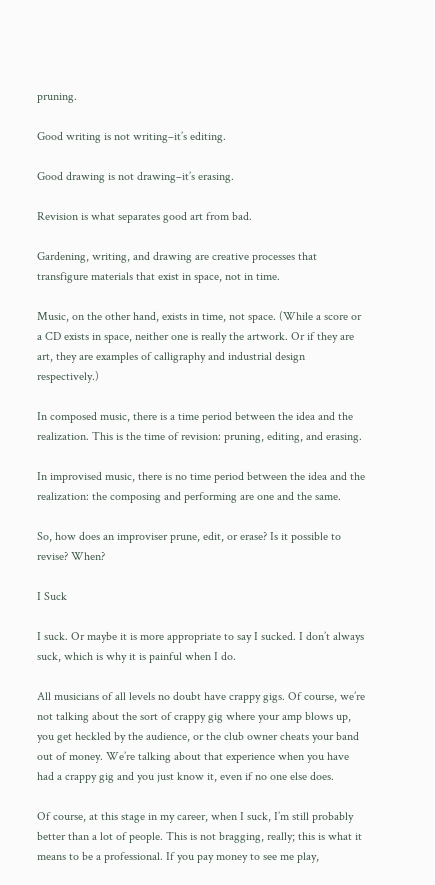pruning.

Good writing is not writing–it’s editing.

Good drawing is not drawing–it’s erasing.

Revision is what separates good art from bad.

Gardening, writing, and drawing are creative processes that transfigure materials that exist in space, not in time.

Music, on the other hand, exists in time, not space. (While a score or a CD exists in space, neither one is really the artwork. Or if they are art, they are examples of calligraphy and industrial design respectively.)

In composed music, there is a time period between the idea and the realization. This is the time of revision: pruning, editing, and erasing.

In improvised music, there is no time period between the idea and the realization: the composing and performing are one and the same.

So, how does an improviser prune, edit, or erase? Is it possible to revise? When?

I Suck

I suck. Or maybe it is more appropriate to say I sucked. I don’t always suck, which is why it is painful when I do.

All musicians of all levels no doubt have crappy gigs. Of course, we’re not talking about the sort of crappy gig where your amp blows up, you get heckled by the audience, or the club owner cheats your band out of money. We’re talking about that experience when you have had a crappy gig and you just know it, even if no one else does.

Of course, at this stage in my career, when I suck, I’m still probably better than a lot of people. This is not bragging, really; this is what it means to be a professional. If you pay money to see me play,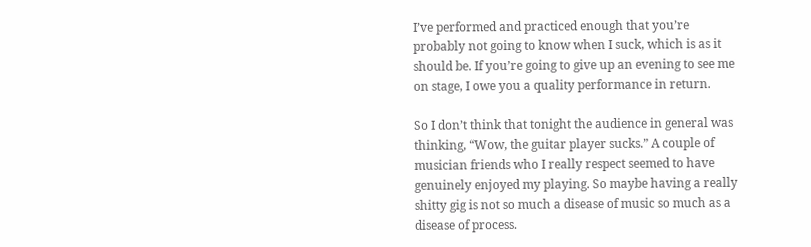I’ve performed and practiced enough that you’re probably not going to know when I suck, which is as it should be. If you’re going to give up an evening to see me on stage, I owe you a quality performance in return.

So I don’t think that tonight the audience in general was thinking, “Wow, the guitar player sucks.” A couple of musician friends who I really respect seemed to have genuinely enjoyed my playing. So maybe having a really shitty gig is not so much a disease of music so much as a disease of process.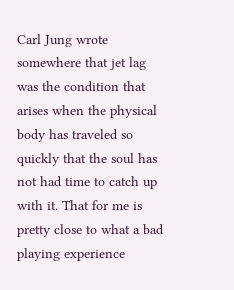Carl Jung wrote somewhere that jet lag was the condition that arises when the physical body has traveled so quickly that the soul has not had time to catch up with it. That for me is pretty close to what a bad playing experience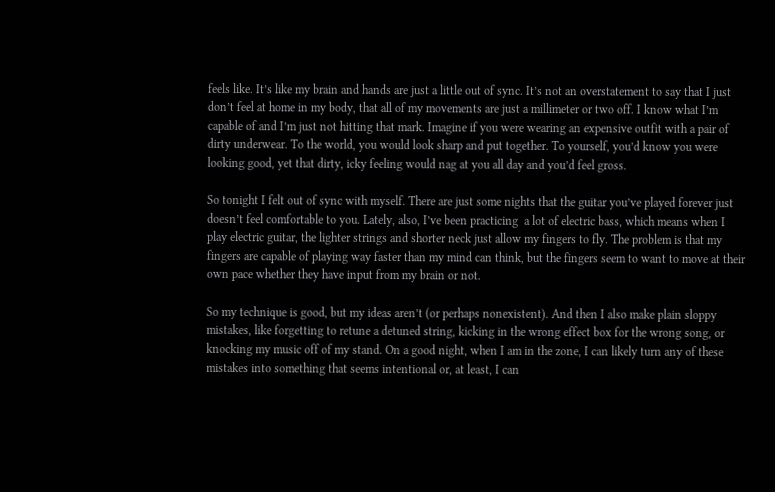feels like. It’s like my brain and hands are just a little out of sync. It’s not an overstatement to say that I just don’t feel at home in my body, that all of my movements are just a millimeter or two off. I know what I’m capable of and I’m just not hitting that mark. Imagine if you were wearing an expensive outfit with a pair of dirty underwear. To the world, you would look sharp and put together. To yourself, you’d know you were looking good, yet that dirty, icky feeling would nag at you all day and you’d feel gross.

So tonight I felt out of sync with myself. There are just some nights that the guitar you’ve played forever just doesn’t feel comfortable to you. Lately, also, I’ve been practicing  a lot of electric bass, which means when I play electric guitar, the lighter strings and shorter neck just allow my fingers to fly. The problem is that my fingers are capable of playing way faster than my mind can think, but the fingers seem to want to move at their own pace whether they have input from my brain or not.

So my technique is good, but my ideas aren’t (or perhaps nonexistent). And then I also make plain sloppy mistakes, like forgetting to retune a detuned string, kicking in the wrong effect box for the wrong song, or knocking my music off of my stand. On a good night, when I am in the zone, I can likely turn any of these mistakes into something that seems intentional or, at least, I can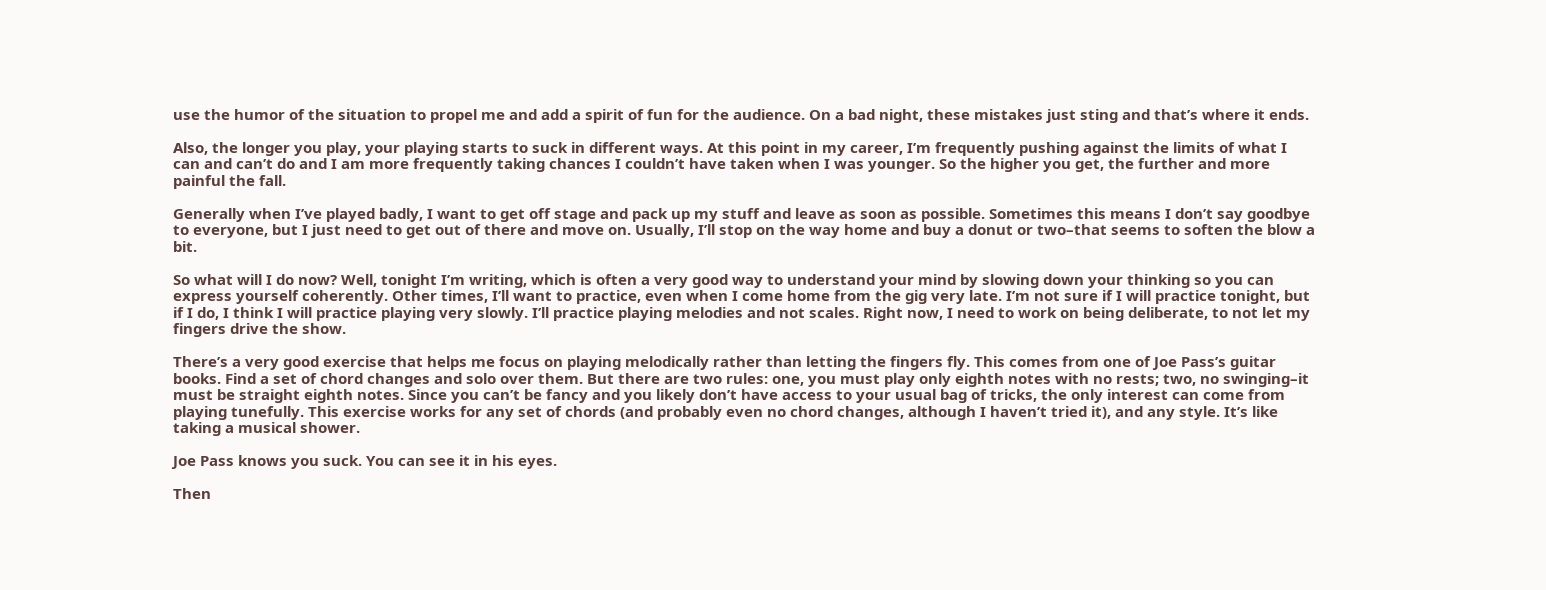use the humor of the situation to propel me and add a spirit of fun for the audience. On a bad night, these mistakes just sting and that’s where it ends.

Also, the longer you play, your playing starts to suck in different ways. At this point in my career, I’m frequently pushing against the limits of what I can and can’t do and I am more frequently taking chances I couldn’t have taken when I was younger. So the higher you get, the further and more painful the fall.

Generally when I’ve played badly, I want to get off stage and pack up my stuff and leave as soon as possible. Sometimes this means I don’t say goodbye to everyone, but I just need to get out of there and move on. Usually, I’ll stop on the way home and buy a donut or two–that seems to soften the blow a bit.

So what will I do now? Well, tonight I’m writing, which is often a very good way to understand your mind by slowing down your thinking so you can express yourself coherently. Other times, I’ll want to practice, even when I come home from the gig very late. I’m not sure if I will practice tonight, but if I do, I think I will practice playing very slowly. I’ll practice playing melodies and not scales. Right now, I need to work on being deliberate, to not let my fingers drive the show.

There’s a very good exercise that helps me focus on playing melodically rather than letting the fingers fly. This comes from one of Joe Pass’s guitar books. Find a set of chord changes and solo over them. But there are two rules: one, you must play only eighth notes with no rests; two, no swinging–it must be straight eighth notes. Since you can’t be fancy and you likely don’t have access to your usual bag of tricks, the only interest can come from playing tunefully. This exercise works for any set of chords (and probably even no chord changes, although I haven’t tried it), and any style. It’s like taking a musical shower.

Joe Pass knows you suck. You can see it in his eyes.

Then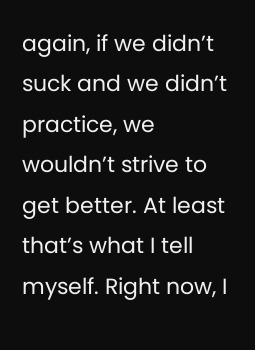again, if we didn’t suck and we didn’t practice, we wouldn’t strive to get better. At least that’s what I tell myself. Right now, I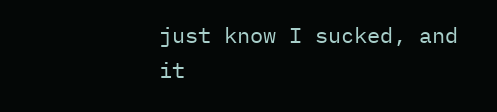just know I sucked, and it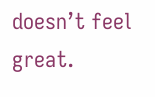doesn’t feel great.